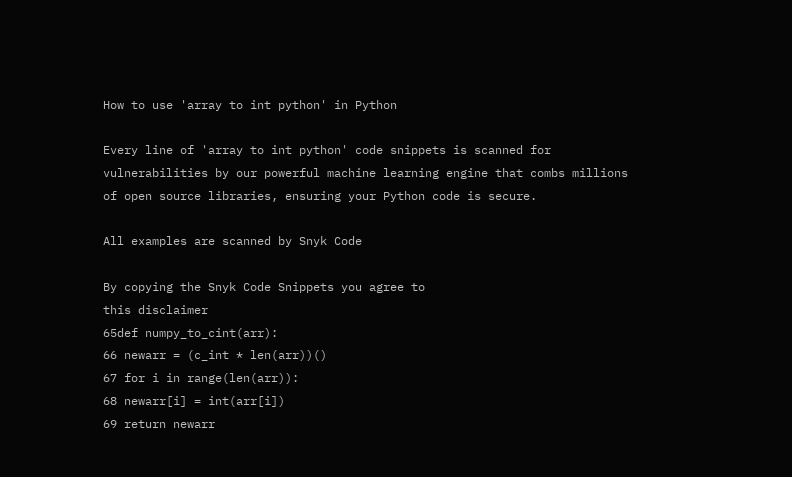How to use 'array to int python' in Python

Every line of 'array to int python' code snippets is scanned for vulnerabilities by our powerful machine learning engine that combs millions of open source libraries, ensuring your Python code is secure.

All examples are scanned by Snyk Code

By copying the Snyk Code Snippets you agree to
this disclaimer
65def numpy_to_cint(arr):
66 newarr = (c_int * len(arr))()
67 for i in range(len(arr)):
68 newarr[i] = int(arr[i])
69 return newarr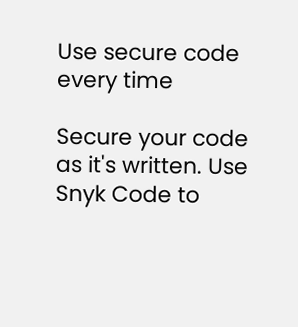Use secure code every time

Secure your code as it's written. Use Snyk Code to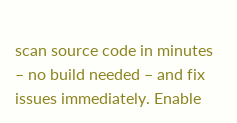scan source code in minutes – no build needed – and fix issues immediately. Enable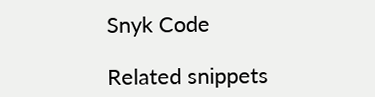Snyk Code

Related snippets